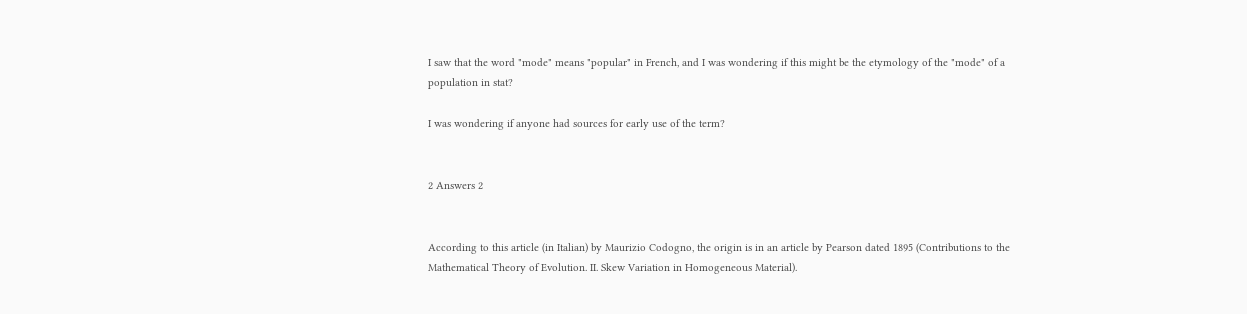I saw that the word "mode" means "popular" in French, and I was wondering if this might be the etymology of the "mode" of a population in stat?

I was wondering if anyone had sources for early use of the term?


2 Answers 2


According to this article (in Italian) by Maurizio Codogno, the origin is in an article by Pearson dated 1895 (Contributions to the Mathematical Theory of Evolution. II. Skew Variation in Homogeneous Material).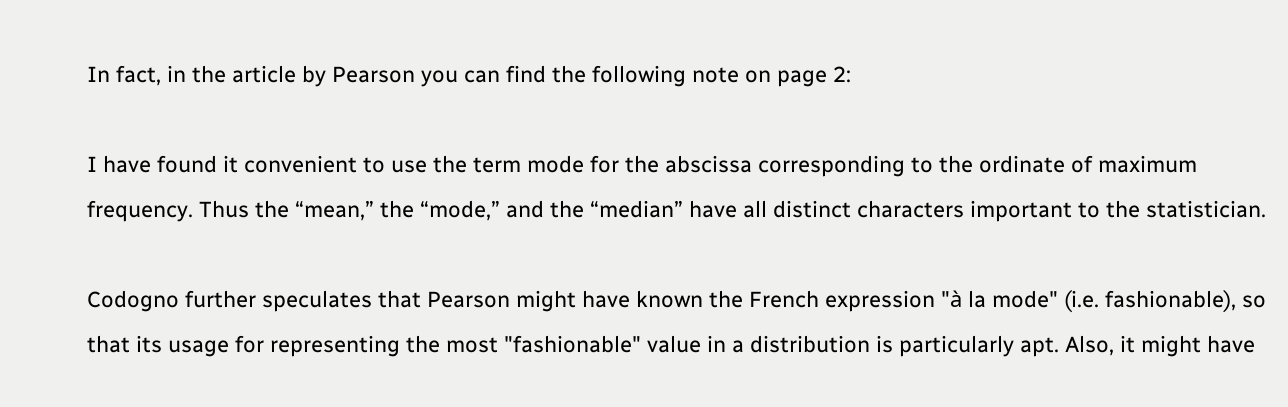In fact, in the article by Pearson you can find the following note on page 2:

I have found it convenient to use the term mode for the abscissa corresponding to the ordinate of maximum frequency. Thus the “mean,” the “mode,” and the “median” have all distinct characters important to the statistician.

Codogno further speculates that Pearson might have known the French expression "à la mode" (i.e. fashionable), so that its usage for representing the most "fashionable" value in a distribution is particularly apt. Also, it might have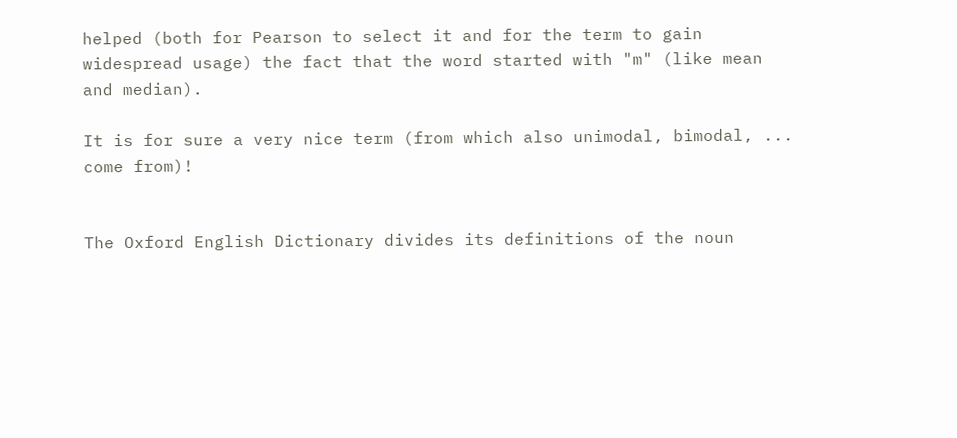helped (both for Pearson to select it and for the term to gain widespread usage) the fact that the word started with "m" (like mean and median).

It is for sure a very nice term (from which also unimodal, bimodal, ... come from)!


The Oxford English Dictionary divides its definitions of the noun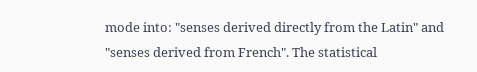mode into: "senses derived directly from the Latin" and "senses derived from French". The statistical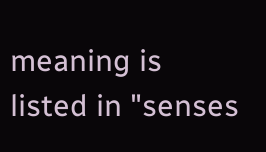meaning is listed in "senses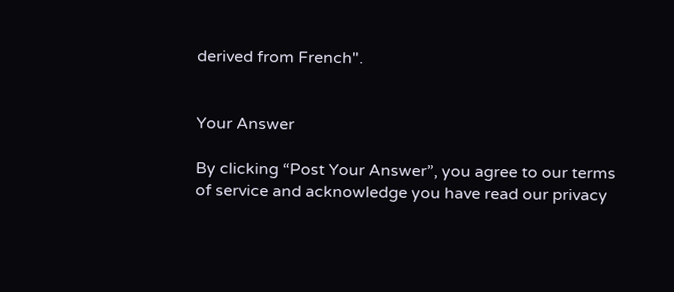derived from French".


Your Answer

By clicking “Post Your Answer”, you agree to our terms of service and acknowledge you have read our privacy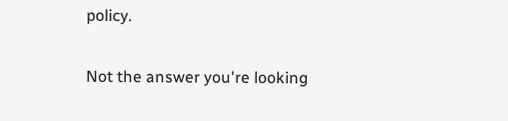policy.

Not the answer you're looking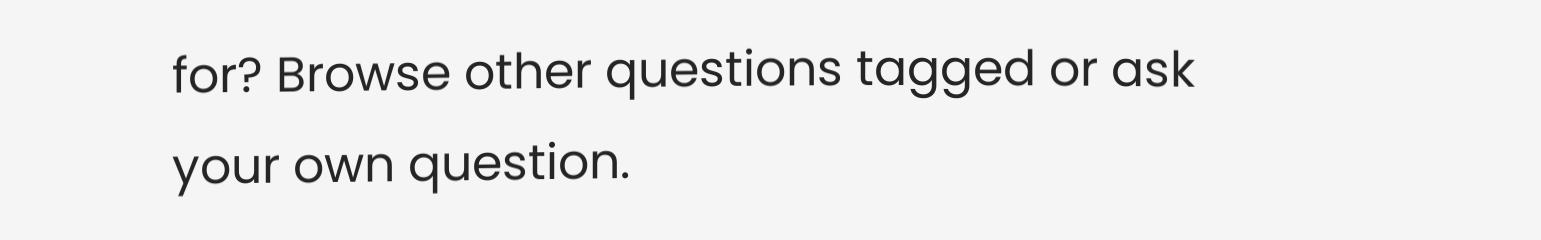for? Browse other questions tagged or ask your own question.